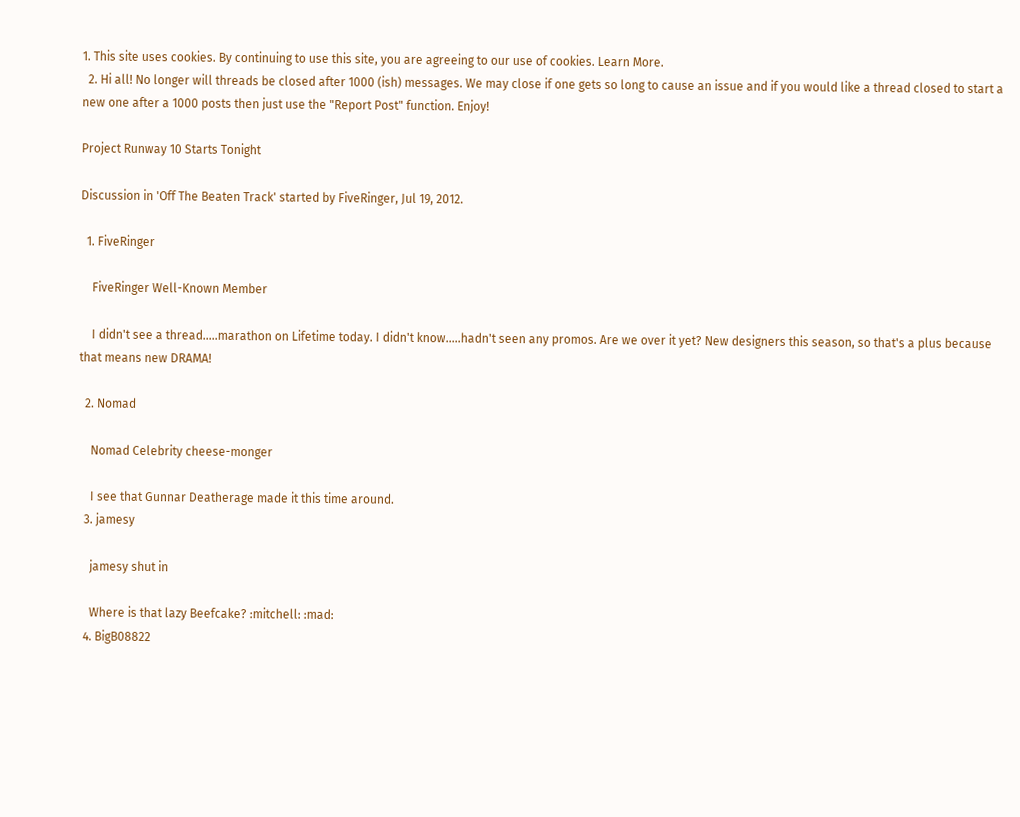1. This site uses cookies. By continuing to use this site, you are agreeing to our use of cookies. Learn More.
  2. Hi all! No longer will threads be closed after 1000 (ish) messages. We may close if one gets so long to cause an issue and if you would like a thread closed to start a new one after a 1000 posts then just use the "Report Post" function. Enjoy!

Project Runway 10 Starts Tonight

Discussion in 'Off The Beaten Track' started by FiveRinger, Jul 19, 2012.

  1. FiveRinger

    FiveRinger Well-Known Member

    I didn't see a thread.....marathon on Lifetime today. I didn't know.....hadn't seen any promos. Are we over it yet? New designers this season, so that's a plus because that means new DRAMA!

  2. Nomad

    Nomad Celebrity cheese-monger

    I see that Gunnar Deatherage made it this time around.
  3. jamesy

    jamesy shut in

    Where is that lazy Beefcake? :mitchell: :mad:
  4. BigB08822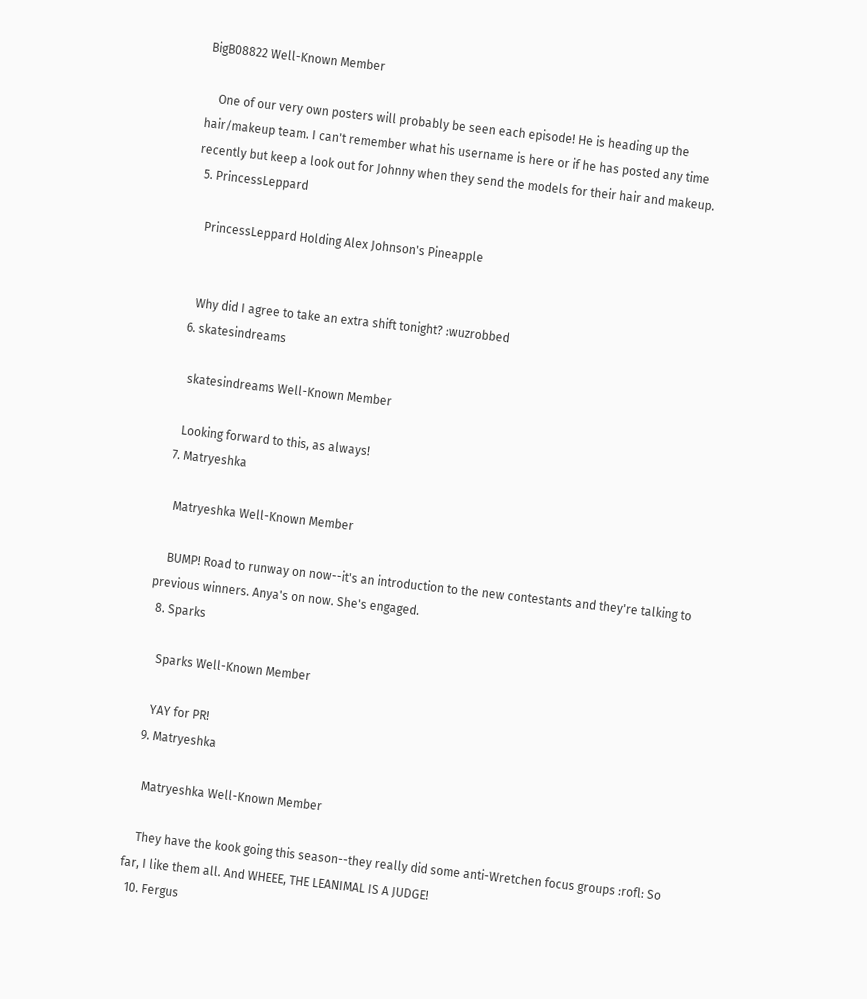BigB08822 Well-Known Member

    One of our very own posters will probably be seen each episode! He is heading up the hair/makeup team. I can't remember what his username is here or if he has posted any time recently but keep a look out for Johnny when they send the models for their hair and makeup.
  5. PrincessLeppard

    PrincessLeppard Holding Alex Johnson's Pineapple


    Why did I agree to take an extra shift tonight? :wuzrobbed
  6. skatesindreams

    skatesindreams Well-Known Member

    Looking forward to this, as always!
  7. Matryeshka

    Matryeshka Well-Known Member

    BUMP! Road to runway on now--it's an introduction to the new contestants and they're talking to previous winners. Anya's on now. She's engaged.
  8. Sparks

    Sparks Well-Known Member

    YAY for PR!
  9. Matryeshka

    Matryeshka Well-Known Member

    They have the kook going this season--they really did some anti-Wretchen focus groups :rofl: So far, I like them all. And WHEEE, THE LEANIMAL IS A JUDGE!
  10. Fergus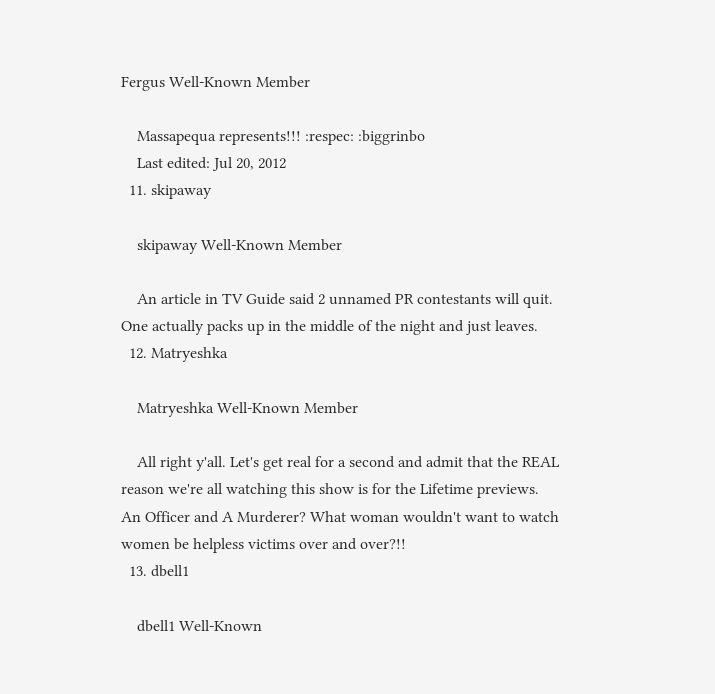Fergus Well-Known Member

    Massapequa represents!!! :respec: :biggrinbo
    Last edited: Jul 20, 2012
  11. skipaway

    skipaway Well-Known Member

    An article in TV Guide said 2 unnamed PR contestants will quit. One actually packs up in the middle of the night and just leaves.
  12. Matryeshka

    Matryeshka Well-Known Member

    All right y'all. Let's get real for a second and admit that the REAL reason we're all watching this show is for the Lifetime previews. An Officer and A Murderer? What woman wouldn't want to watch women be helpless victims over and over?!!
  13. dbell1

    dbell1 Well-Known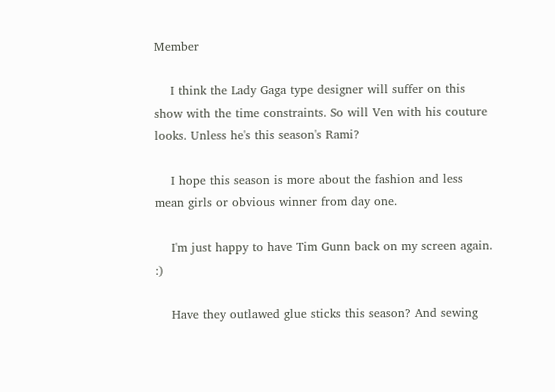Member

    I think the Lady Gaga type designer will suffer on this show with the time constraints. So will Ven with his couture looks. Unless he's this season's Rami?

    I hope this season is more about the fashion and less mean girls or obvious winner from day one.

    I'm just happy to have Tim Gunn back on my screen again. :)

    Have they outlawed glue sticks this season? And sewing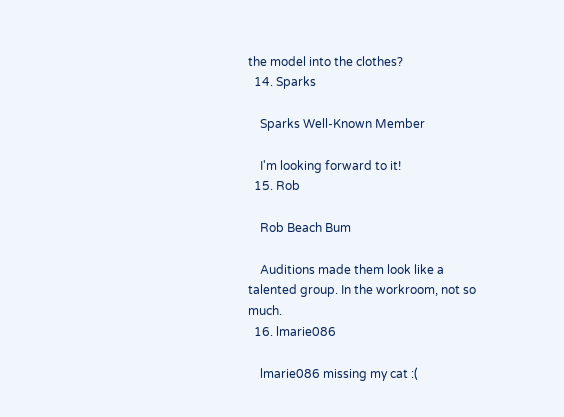the model into the clothes?
  14. Sparks

    Sparks Well-Known Member

    I'm looking forward to it!
  15. Rob

    Rob Beach Bum

    Auditions made them look like a talented group. In the workroom, not so much.
  16. lmarie086

    lmarie086 missing my cat :(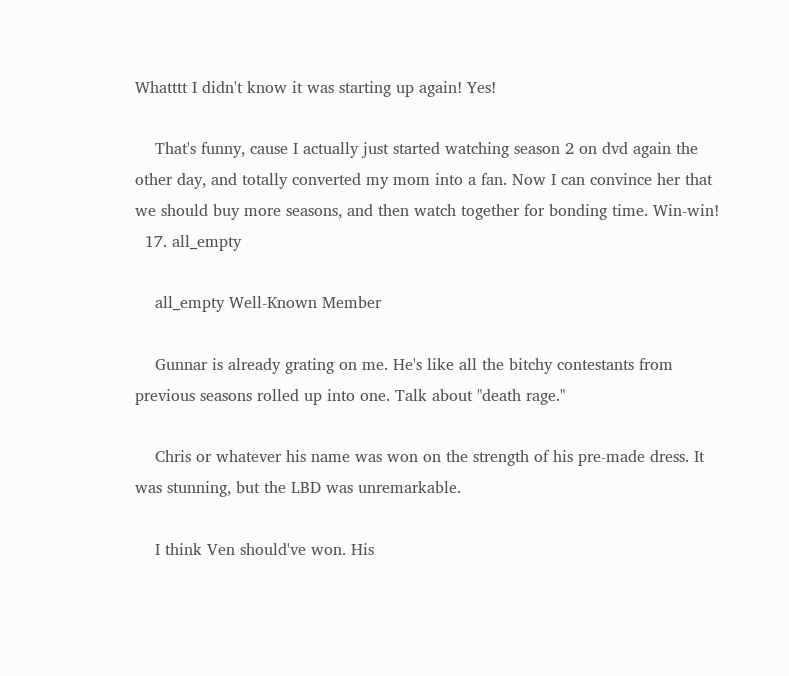Whatttt I didn't know it was starting up again! Yes!

    That's funny, cause I actually just started watching season 2 on dvd again the other day, and totally converted my mom into a fan. Now I can convince her that we should buy more seasons, and then watch together for bonding time. Win-win!
  17. all_empty

    all_empty Well-Known Member

    Gunnar is already grating on me. He's like all the bitchy contestants from previous seasons rolled up into one. Talk about "death rage."

    Chris or whatever his name was won on the strength of his pre-made dress. It was stunning, but the LBD was unremarkable.

    I think Ven should've won. His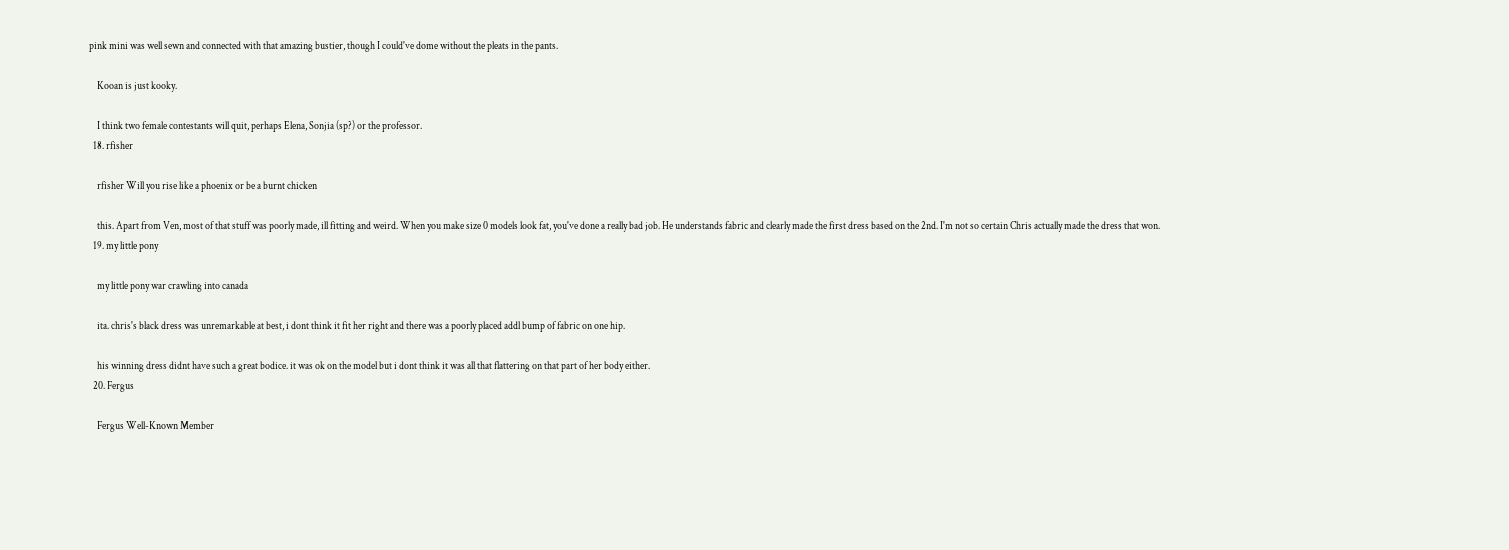pink mini was well sewn and connected with that amazing bustier, though I could've dome without the pleats in the pants.

    Kooan is just kooky.

    I think two female contestants will quit, perhaps Elena, Sonjia (sp?) or the professor.
  18. rfisher

    rfisher Will you rise like a phoenix or be a burnt chicken

    this. Apart from Ven, most of that stuff was poorly made, ill fitting and weird. When you make size 0 models look fat, you've done a really bad job. He understands fabric and clearly made the first dress based on the 2nd. I'm not so certain Chris actually made the dress that won.
  19. my little pony

    my little pony war crawling into canada

    ita. chris's black dress was unremarkable at best, i dont think it fit her right and there was a poorly placed addl bump of fabric on one hip.

    his winning dress didnt have such a great bodice. it was ok on the model but i dont think it was all that flattering on that part of her body either.
  20. Fergus

    Fergus Well-Known Member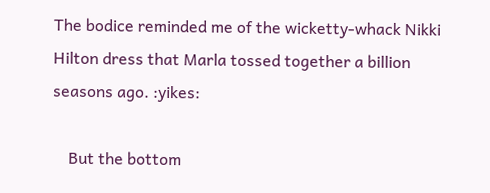The bodice reminded me of the wicketty-whack Nikki Hilton dress that Marla tossed together a billion seasons ago. :yikes:

    But the bottom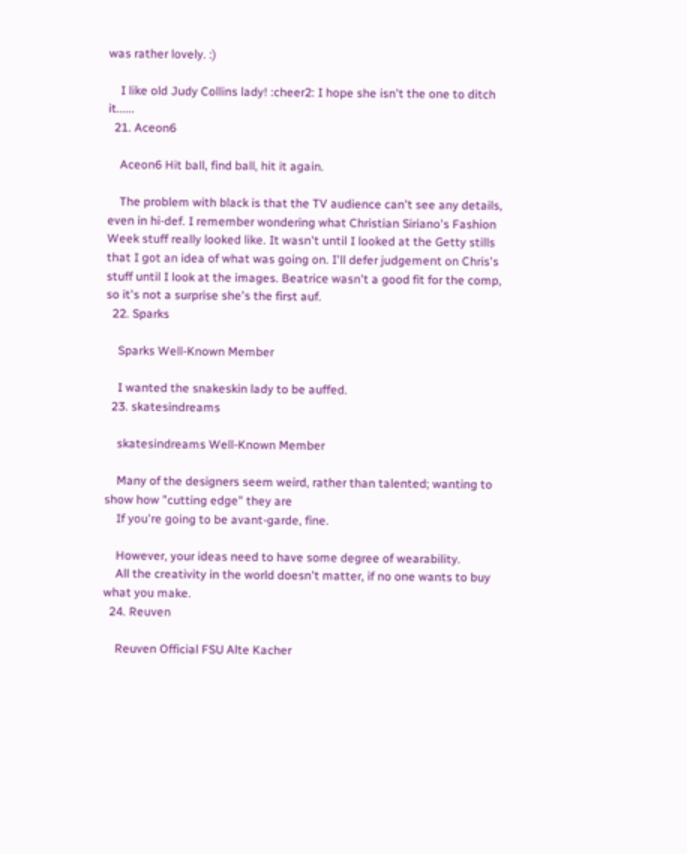was rather lovely. :)

    I like old Judy Collins lady! :cheer2: I hope she isn't the one to ditch it......
  21. Aceon6

    Aceon6 Hit ball, find ball, hit it again.

    The problem with black is that the TV audience can't see any details, even in hi-def. I remember wondering what Christian Siriano's Fashion Week stuff really looked like. It wasn't until I looked at the Getty stills that I got an idea of what was going on. I'll defer judgement on Chris's stuff until I look at the images. Beatrice wasn't a good fit for the comp, so it's not a surprise she's the first auf.
  22. Sparks

    Sparks Well-Known Member

    I wanted the snakeskin lady to be auffed.
  23. skatesindreams

    skatesindreams Well-Known Member

    Many of the designers seem weird, rather than talented; wanting to show how "cutting edge" they are
    If you're going to be avant-garde, fine.

    However, your ideas need to have some degree of wearability.
    All the creativity in the world doesn't matter, if no one wants to buy what you make.
  24. Reuven

    Reuven Official FSU Alte Kacher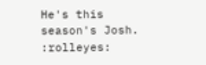He's this season's Josh. :rolleyes: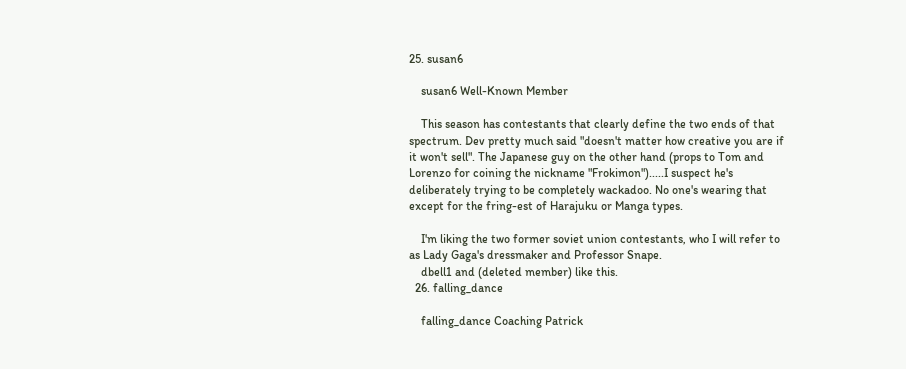25. susan6

    susan6 Well-Known Member

    This season has contestants that clearly define the two ends of that spectrum. Dev pretty much said "doesn't matter how creative you are if it won't sell". The Japanese guy on the other hand (props to Tom and Lorenzo for coining the nickname "Frokimon").....I suspect he's deliberately trying to be completely wackadoo. No one's wearing that except for the fring-est of Harajuku or Manga types.

    I'm liking the two former soviet union contestants, who I will refer to as Lady Gaga's dressmaker and Professor Snape.
    dbell1 and (deleted member) like this.
  26. falling_dance

    falling_dance Coaching Patrick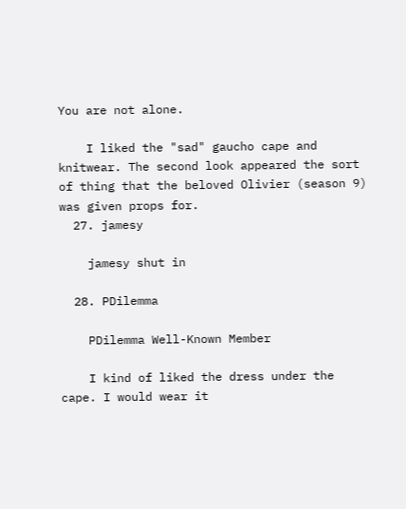You are not alone.

    I liked the "sad" gaucho cape and knitwear. The second look appeared the sort of thing that the beloved Olivier (season 9) was given props for.
  27. jamesy

    jamesy shut in

  28. PDilemma

    PDilemma Well-Known Member

    I kind of liked the dress under the cape. I would wear it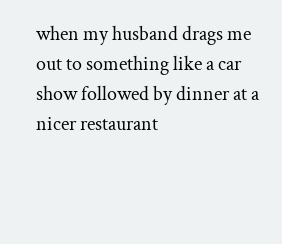when my husband drags me out to something like a car show followed by dinner at a nicer restaurant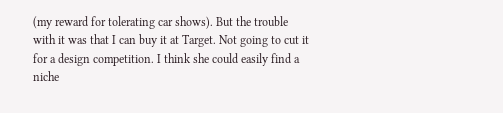(my reward for tolerating car shows). But the trouble with it was that I can buy it at Target. Not going to cut it for a design competition. I think she could easily find a niche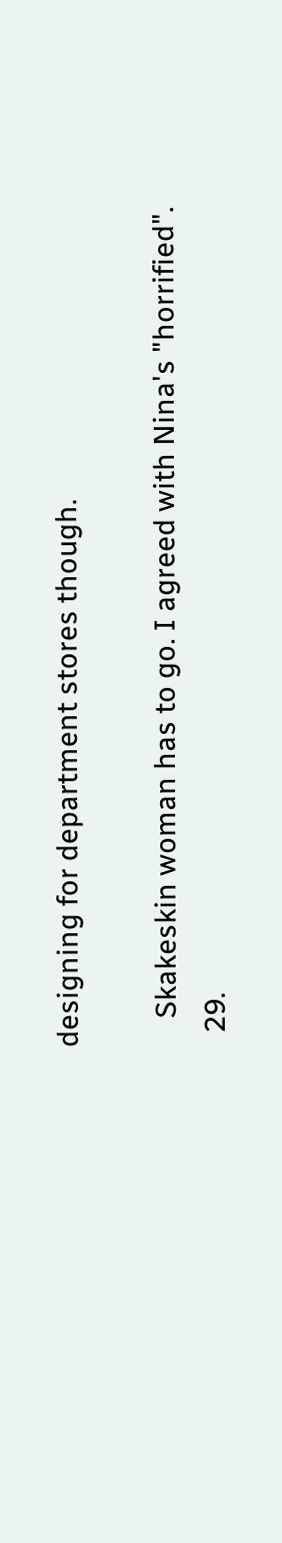designing for department stores though.

    Skakeskin woman has to go. I agreed with Nina's "horrified".
  29.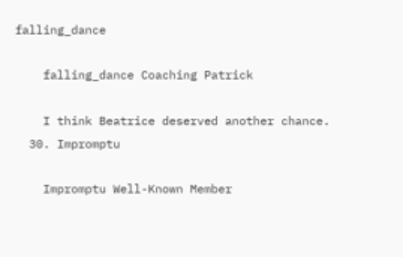falling_dance

    falling_dance Coaching Patrick

    I think Beatrice deserved another chance.
  30. Impromptu

    Impromptu Well-Known Member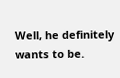Well, he definitely wants to be.